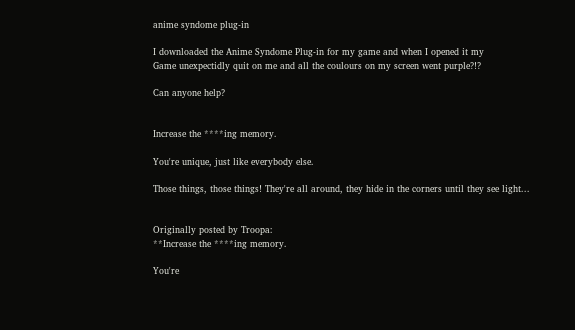anime syndome plug-in

I downloaded the Anime Syndome Plug-in for my game and when I opened it my
Game unexpectidly quit on me and all the coulours on my screen went purple?!?

Can anyone help?


Increase the ****ing memory.

You're unique, just like everybody else.

Those things, those things! They're all around, they hide in the corners until they see light...


Originally posted by Troopa:
**Increase the ****ing memory.

You're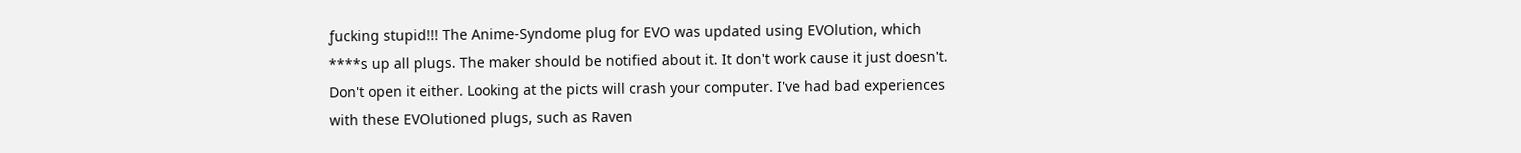ƒucking stupid!!! The Anime-Syndome plug for EVO was updated using EVOlution, which ****s up all plugs. The maker should be notified about it. It don't work cause it just doesn't. Don't open it either. Looking at the picts will crash your computer. I've had bad experiences with these EVOlutioned plugs, such as Raven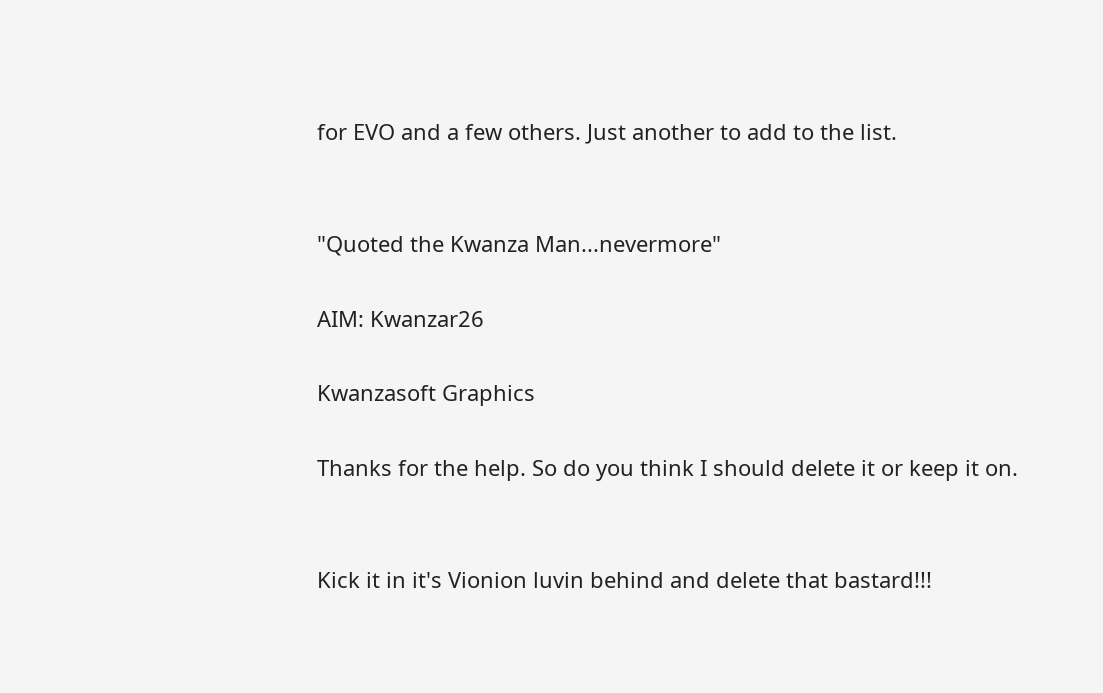for EVO and a few others. Just another to add to the list.


"Quoted the Kwanza Man...nevermore"

AIM: Kwanzar26

Kwanzasoft Graphics

Thanks for the help. So do you think I should delete it or keep it on.


Kick it in it's Vionion luvin behind and delete that bastard!!!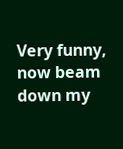Very funny, now beam down my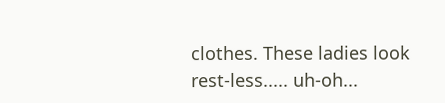clothes. These ladies look rest-less..... uh-oh...